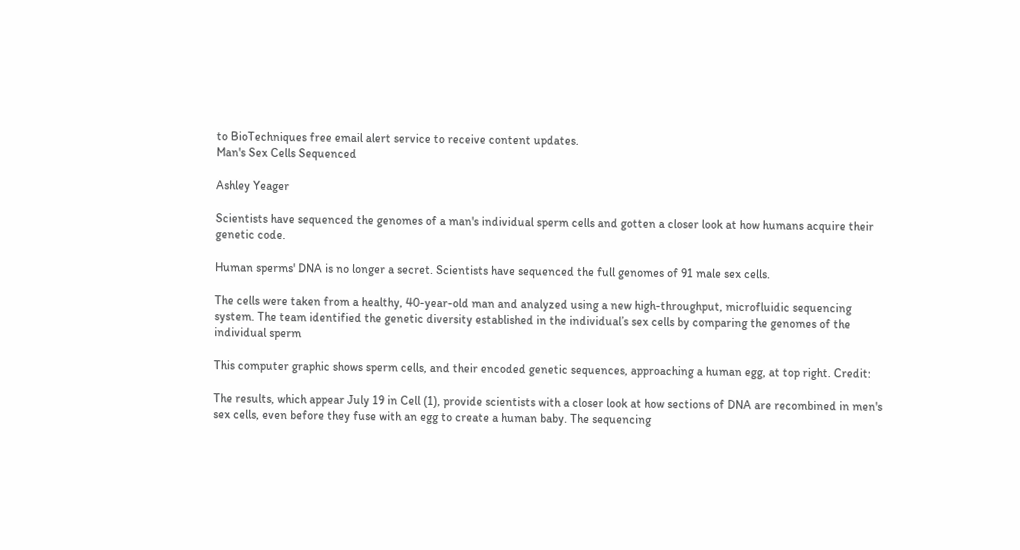to BioTechniques free email alert service to receive content updates.
Man's Sex Cells Sequenced

Ashley Yeager

Scientists have sequenced the genomes of a man's individual sperm cells and gotten a closer look at how humans acquire their genetic code.

Human sperms' DNA is no longer a secret. Scientists have sequenced the full genomes of 91 male sex cells.

The cells were taken from a healthy, 40-year-old man and analyzed using a new high-throughput, microfluidic sequencing system. The team identified the genetic diversity established in the individual’s sex cells by comparing the genomes of the individual sperm

This computer graphic shows sperm cells, and their encoded genetic sequences, approaching a human egg, at top right. Credit:

The results, which appear July 19 in Cell (1), provide scientists with a closer look at how sections of DNA are recombined in men's sex cells, even before they fuse with an egg to create a human baby. The sequencing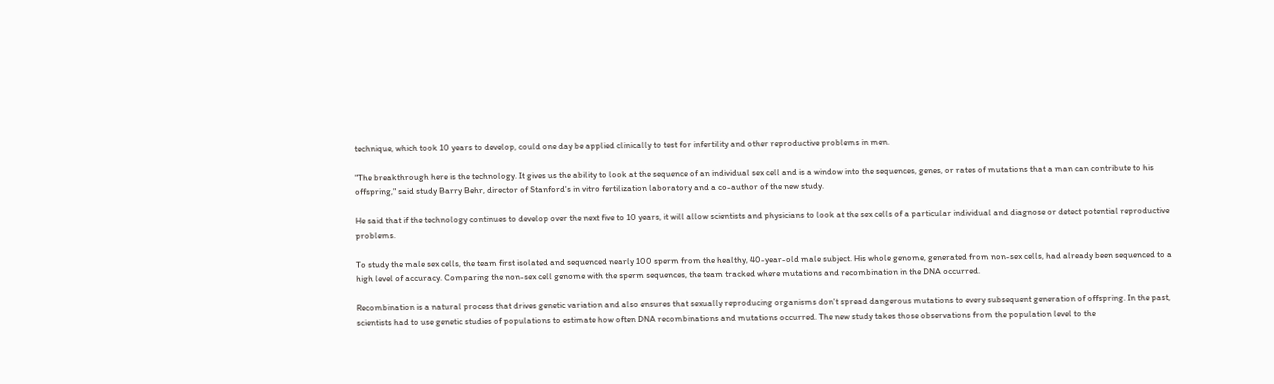technique, which took 10 years to develop, could one day be applied clinically to test for infertility and other reproductive problems in men.

"The breakthrough here is the technology. It gives us the ability to look at the sequence of an individual sex cell and is a window into the sequences, genes, or rates of mutations that a man can contribute to his offspring," said study Barry Behr, director of Stanford's in vitro fertilization laboratory and a co-author of the new study.

He said that if the technology continues to develop over the next five to 10 years, it will allow scientists and physicians to look at the sex cells of a particular individual and diagnose or detect potential reproductive problems.

To study the male sex cells, the team first isolated and sequenced nearly 100 sperm from the healthy, 40-year-old male subject. His whole genome, generated from non-sex cells, had already been sequenced to a high level of accuracy. Comparing the non-sex cell genome with the sperm sequences, the team tracked where mutations and recombination in the DNA occurred.

Recombination is a natural process that drives genetic variation and also ensures that sexually reproducing organisms don't spread dangerous mutations to every subsequent generation of offspring. In the past, scientists had to use genetic studies of populations to estimate how often DNA recombinations and mutations occurred. The new study takes those observations from the population level to the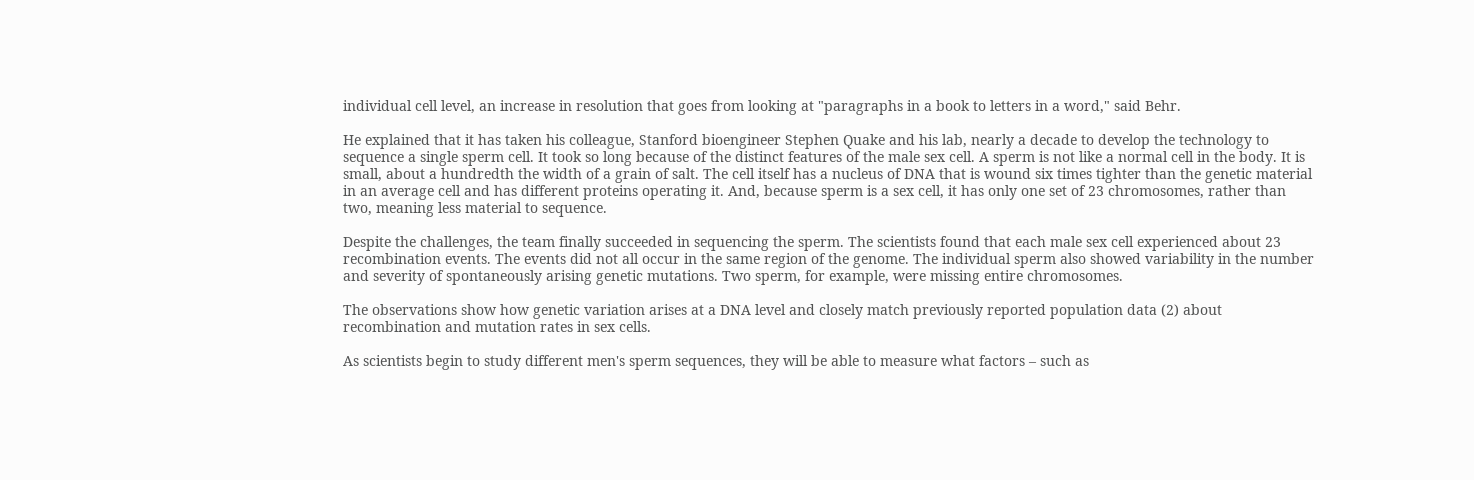individual cell level, an increase in resolution that goes from looking at "paragraphs in a book to letters in a word," said Behr.

He explained that it has taken his colleague, Stanford bioengineer Stephen Quake and his lab, nearly a decade to develop the technology to sequence a single sperm cell. It took so long because of the distinct features of the male sex cell. A sperm is not like a normal cell in the body. It is small, about a hundredth the width of a grain of salt. The cell itself has a nucleus of DNA that is wound six times tighter than the genetic material in an average cell and has different proteins operating it. And, because sperm is a sex cell, it has only one set of 23 chromosomes, rather than two, meaning less material to sequence.

Despite the challenges, the team finally succeeded in sequencing the sperm. The scientists found that each male sex cell experienced about 23 recombination events. The events did not all occur in the same region of the genome. The individual sperm also showed variability in the number and severity of spontaneously arising genetic mutations. Two sperm, for example, were missing entire chromosomes.

The observations show how genetic variation arises at a DNA level and closely match previously reported population data (2) about recombination and mutation rates in sex cells.

As scientists begin to study different men's sperm sequences, they will be able to measure what factors – such as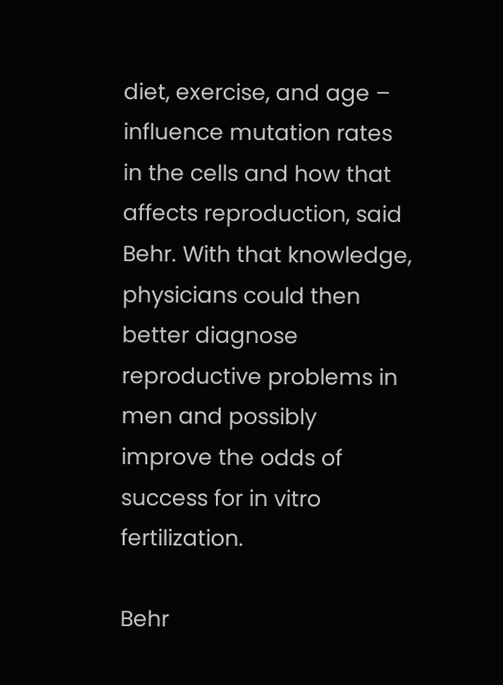diet, exercise, and age – influence mutation rates in the cells and how that affects reproduction, said Behr. With that knowledge, physicians could then better diagnose reproductive problems in men and possibly improve the odds of success for in vitro fertilization.

Behr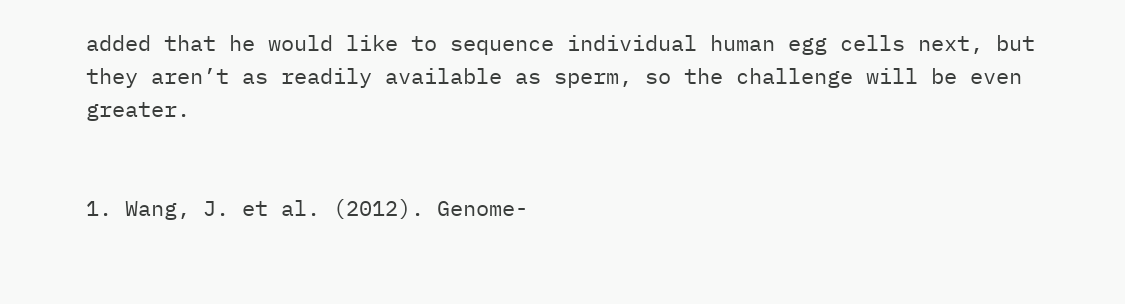added that he would like to sequence individual human egg cells next, but they aren’t as readily available as sperm, so the challenge will be even greater.


1. Wang, J. et al. (2012). Genome-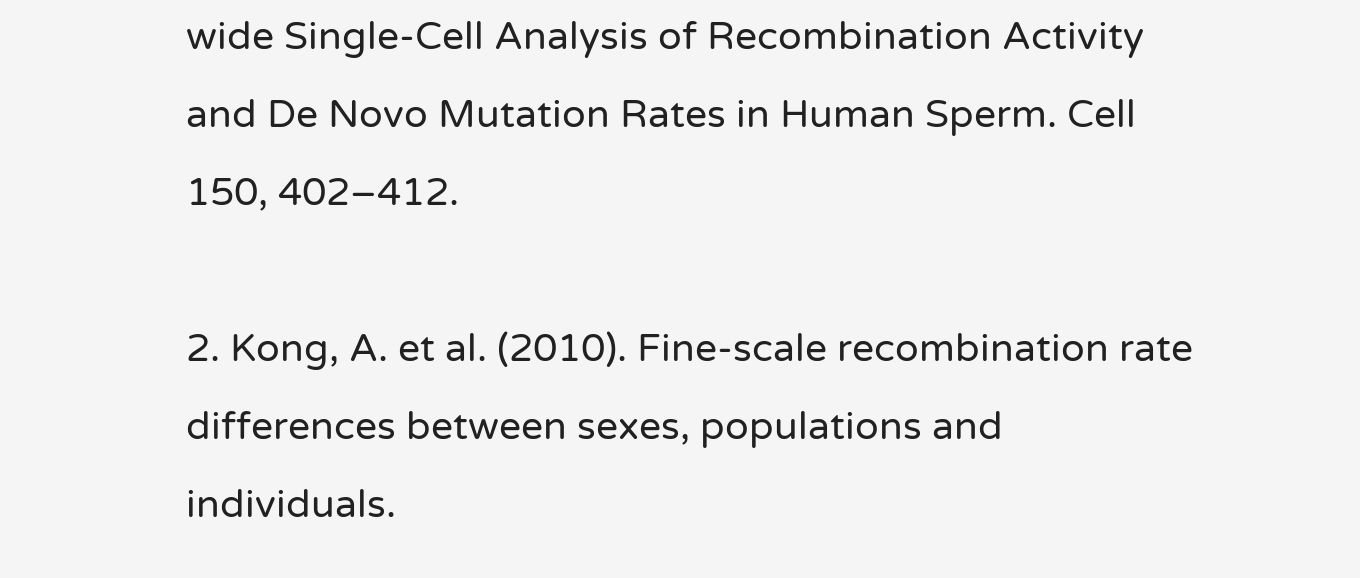wide Single-Cell Analysis of Recombination Activity and De Novo Mutation Rates in Human Sperm. Cell 150, 402–412.

2. Kong, A. et al. (2010). Fine-scale recombination rate differences between sexes, populations and individuals.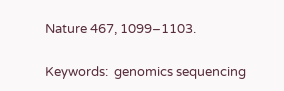Nature 467, 1099–1103.

Keywords:  genomics sequencing